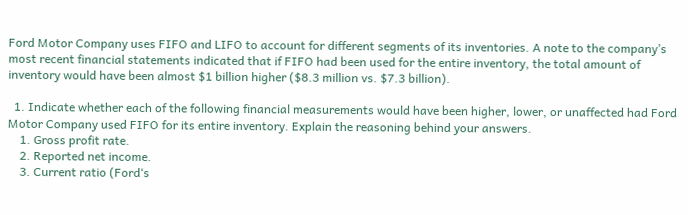Ford Motor Company uses FIFO and LIFO to account for different segments of its inventories. A note to the company’s most recent financial statements indicated that if FIFO had been used for the entire inventory, the total amount of inventory would have been almost $1 billion higher ($8.3 million vs. $7.3 billion).

  1. Indicate whether each of the following financial measurements would have been higher, lower, or unaffected had Ford Motor Company used FIFO for its entire inventory. Explain the reasoning behind your answers.
    1. Gross profit rate.
    2. Reported net income.
    3. Current ratio (Ford‘s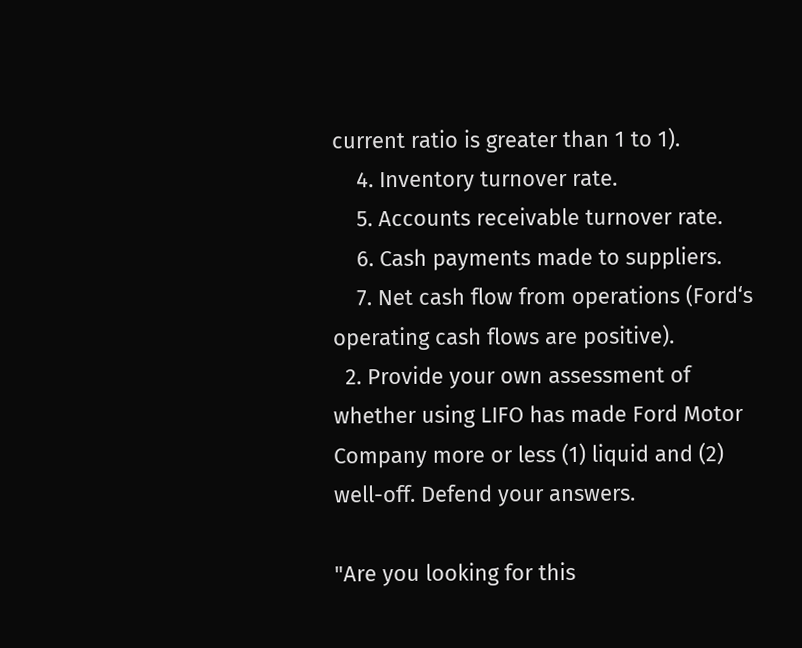current ratio is greater than 1 to 1).
    4. Inventory turnover rate.
    5. Accounts receivable turnover rate.
    6. Cash payments made to suppliers.
    7. Net cash flow from operations (Ford‘s operating cash flows are positive).
  2. Provide your own assessment of whether using LIFO has made Ford Motor Company more or less (1) liquid and (2) well-off. Defend your answers.

"Are you looking for this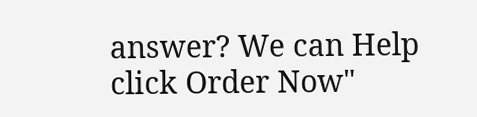answer? We can Help click Order Now"